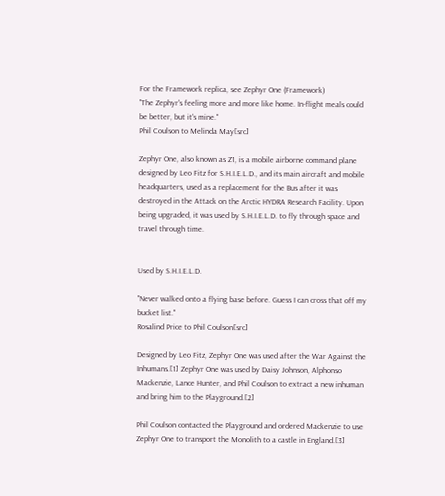For the Framework replica, see Zephyr One (Framework)
"The Zephyr's feeling more and more like home. In-flight meals could be better, but it's mine."
Phil Coulson to Melinda May[src]

Zephyr One, also known as Z1, is a mobile airborne command plane designed by Leo Fitz for S.H.I.E.L.D., and its main aircraft and mobile headquarters, used as a replacement for the Bus after it was destroyed in the Attack on the Arctic HYDRA Research Facility. Upon being upgraded, it was used by S.H.I.E.L.D. to fly through space and travel through time.


Used by S.H.I.E.L.D.

"Never walked onto a flying base before. Guess I can cross that off my bucket list."
Rosalind Price to Phil Coulson[src]

Designed by Leo Fitz, Zephyr One was used after the War Against the Inhumans.[1] Zephyr One was used by Daisy Johnson, Alphonso Mackenzie, Lance Hunter, and Phil Coulson to extract a new inhuman and bring him to the Playground.[2]

Phil Coulson contacted the Playground and ordered Mackenzie to use Zephyr One to transport the Monolith to a castle in England.[3]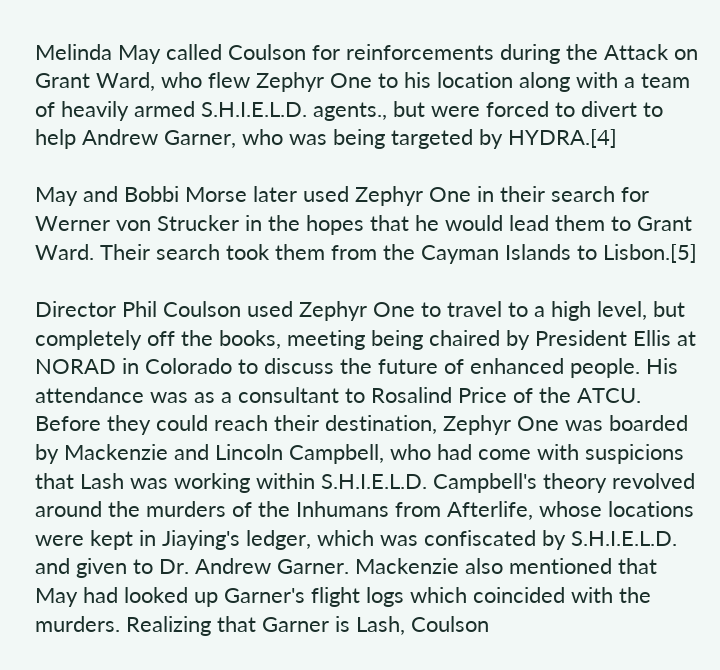Melinda May called Coulson for reinforcements during the Attack on Grant Ward, who flew Zephyr One to his location along with a team of heavily armed S.H.I.E.L.D. agents., but were forced to divert to help Andrew Garner, who was being targeted by HYDRA.[4]

May and Bobbi Morse later used Zephyr One in their search for Werner von Strucker in the hopes that he would lead them to Grant Ward. Their search took them from the Cayman Islands to Lisbon.[5]

Director Phil Coulson used Zephyr One to travel to a high level, but completely off the books, meeting being chaired by President Ellis at NORAD in Colorado to discuss the future of enhanced people. His attendance was as a consultant to Rosalind Price of the ATCU. Before they could reach their destination, Zephyr One was boarded by Mackenzie and Lincoln Campbell, who had come with suspicions that Lash was working within S.H.I.E.L.D. Campbell's theory revolved around the murders of the Inhumans from Afterlife, whose locations were kept in Jiaying's ledger, which was confiscated by S.H.I.E.L.D. and given to Dr. Andrew Garner. Mackenzie also mentioned that May had looked up Garner's flight logs which coincided with the murders. Realizing that Garner is Lash, Coulson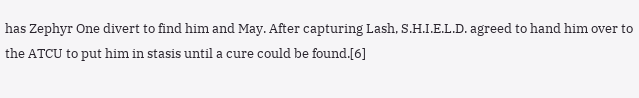has Zephyr One divert to find him and May. After capturing Lash, S.H.I.E.L.D. agreed to hand him over to the ATCU to put him in stasis until a cure could be found.[6]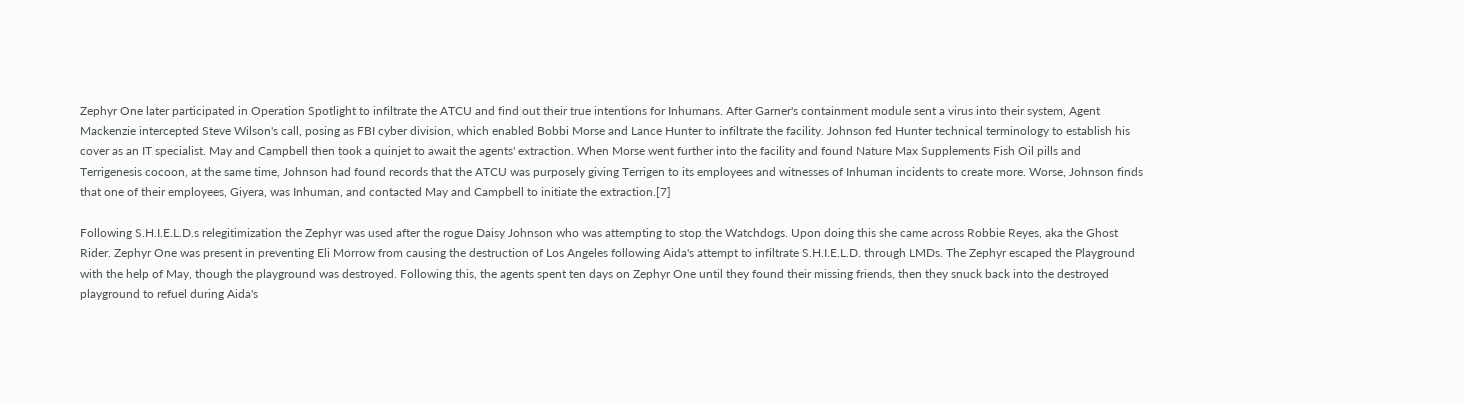Zephyr One later participated in Operation Spotlight to infiltrate the ATCU and find out their true intentions for Inhumans. After Garner's containment module sent a virus into their system, Agent Mackenzie intercepted Steve Wilson's call, posing as FBI cyber division, which enabled Bobbi Morse and Lance Hunter to infiltrate the facility. Johnson fed Hunter technical terminology to establish his cover as an IT specialist. May and Campbell then took a quinjet to await the agents' extraction. When Morse went further into the facility and found Nature Max Supplements Fish Oil pills and Terrigenesis cocoon, at the same time, Johnson had found records that the ATCU was purposely giving Terrigen to its employees and witnesses of Inhuman incidents to create more. Worse, Johnson finds that one of their employees, Giyera, was Inhuman, and contacted May and Campbell to initiate the extraction.[7]

Following S.H.I.E.L.D.s relegitimization the Zephyr was used after the rogue Daisy Johnson who was attempting to stop the Watchdogs. Upon doing this she came across Robbie Reyes, aka the Ghost Rider. Zephyr One was present in preventing Eli Morrow from causing the destruction of Los Angeles following Aida's attempt to infiltrate S.H.I.E.L.D. through LMDs. The Zephyr escaped the Playground with the help of May, though the playground was destroyed. Following this, the agents spent ten days on Zephyr One until they found their missing friends, then they snuck back into the destroyed playground to refuel during Aida's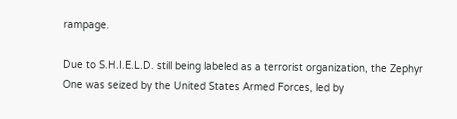rampage.

Due to S.H.I.E.L.D. still being labeled as a terrorist organization, the Zephyr One was seized by the United States Armed Forces, led by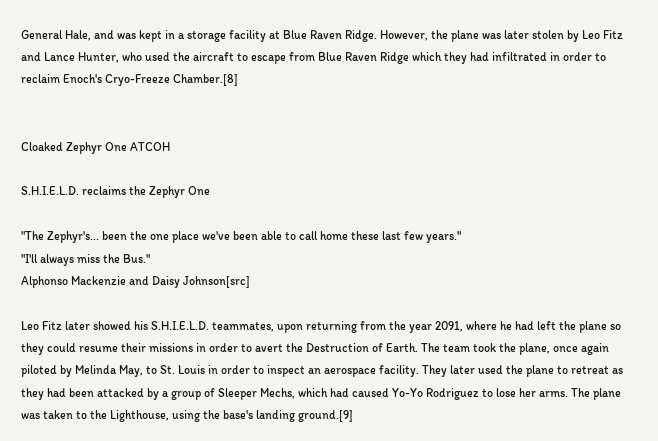General Hale, and was kept in a storage facility at Blue Raven Ridge. However, the plane was later stolen by Leo Fitz and Lance Hunter, who used the aircraft to escape from Blue Raven Ridge which they had infiltrated in order to reclaim Enoch's Cryo-Freeze Chamber.[8]


Cloaked Zephyr One ATCOH

S.H.I.E.L.D. reclaims the Zephyr One

"The Zephyr's... been the one place we've been able to call home these last few years."
"I'll always miss the Bus."
Alphonso Mackenzie and Daisy Johnson[src]

Leo Fitz later showed his S.H.I.E.L.D. teammates, upon returning from the year 2091, where he had left the plane so they could resume their missions in order to avert the Destruction of Earth. The team took the plane, once again piloted by Melinda May, to St. Louis in order to inspect an aerospace facility. They later used the plane to retreat as they had been attacked by a group of Sleeper Mechs, which had caused Yo-Yo Rodriguez to lose her arms. The plane was taken to the Lighthouse, using the base's landing ground.[9]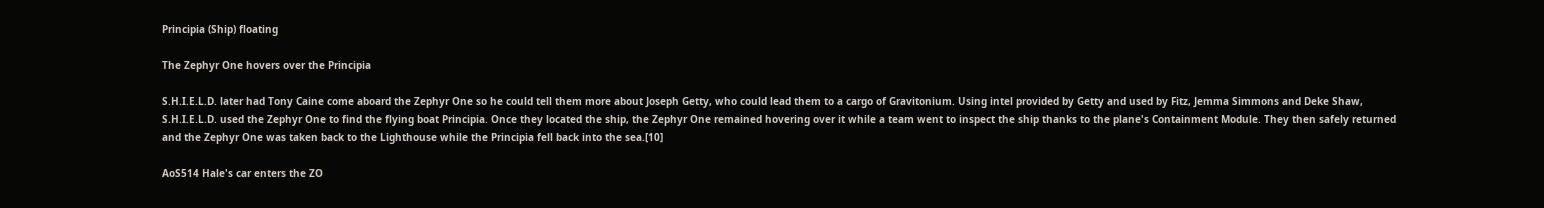Principia (Ship) floating

The Zephyr One hovers over the Principia

S.H.I.E.L.D. later had Tony Caine come aboard the Zephyr One so he could tell them more about Joseph Getty, who could lead them to a cargo of Gravitonium. Using intel provided by Getty and used by Fitz, Jemma Simmons and Deke Shaw, S.H.I.E.L.D. used the Zephyr One to find the flying boat Principia. Once they located the ship, the Zephyr One remained hovering over it while a team went to inspect the ship thanks to the plane's Containment Module. They then safely returned and the Zephyr One was taken back to the Lighthouse while the Principia fell back into the sea.[10]

AoS514 Hale's car enters the ZO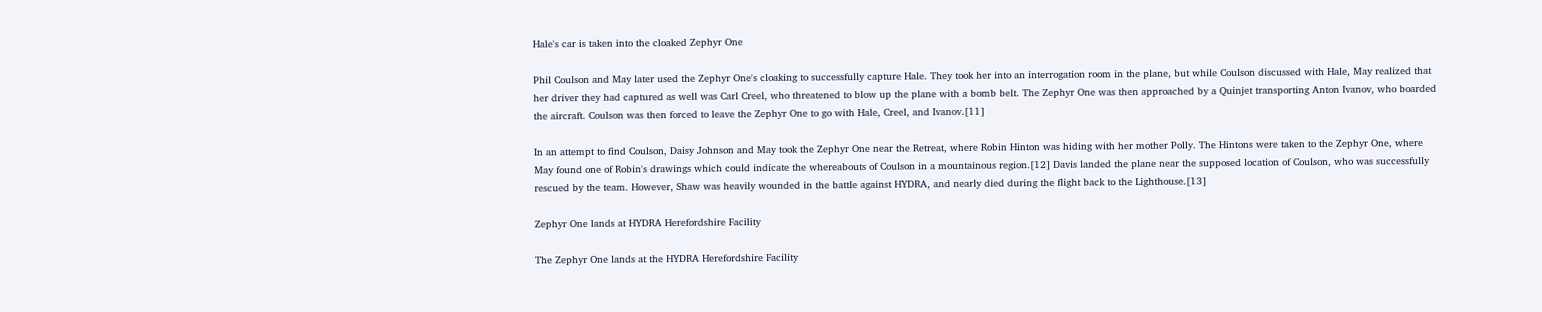Hale's car is taken into the cloaked Zephyr One

Phil Coulson and May later used the Zephyr One's cloaking to successfully capture Hale. They took her into an interrogation room in the plane, but while Coulson discussed with Hale, May realized that her driver they had captured as well was Carl Creel, who threatened to blow up the plane with a bomb belt. The Zephyr One was then approached by a Quinjet transporting Anton Ivanov, who boarded the aircraft. Coulson was then forced to leave the Zephyr One to go with Hale, Creel, and Ivanov.[11]

In an attempt to find Coulson, Daisy Johnson and May took the Zephyr One near the Retreat, where Robin Hinton was hiding with her mother Polly. The Hintons were taken to the Zephyr One, where May found one of Robin's drawings which could indicate the whereabouts of Coulson in a mountainous region.[12] Davis landed the plane near the supposed location of Coulson, who was successfully rescued by the team. However, Shaw was heavily wounded in the battle against HYDRA, and nearly died during the flight back to the Lighthouse.[13]

Zephyr One lands at HYDRA Herefordshire Facility

The Zephyr One lands at the HYDRA Herefordshire Facility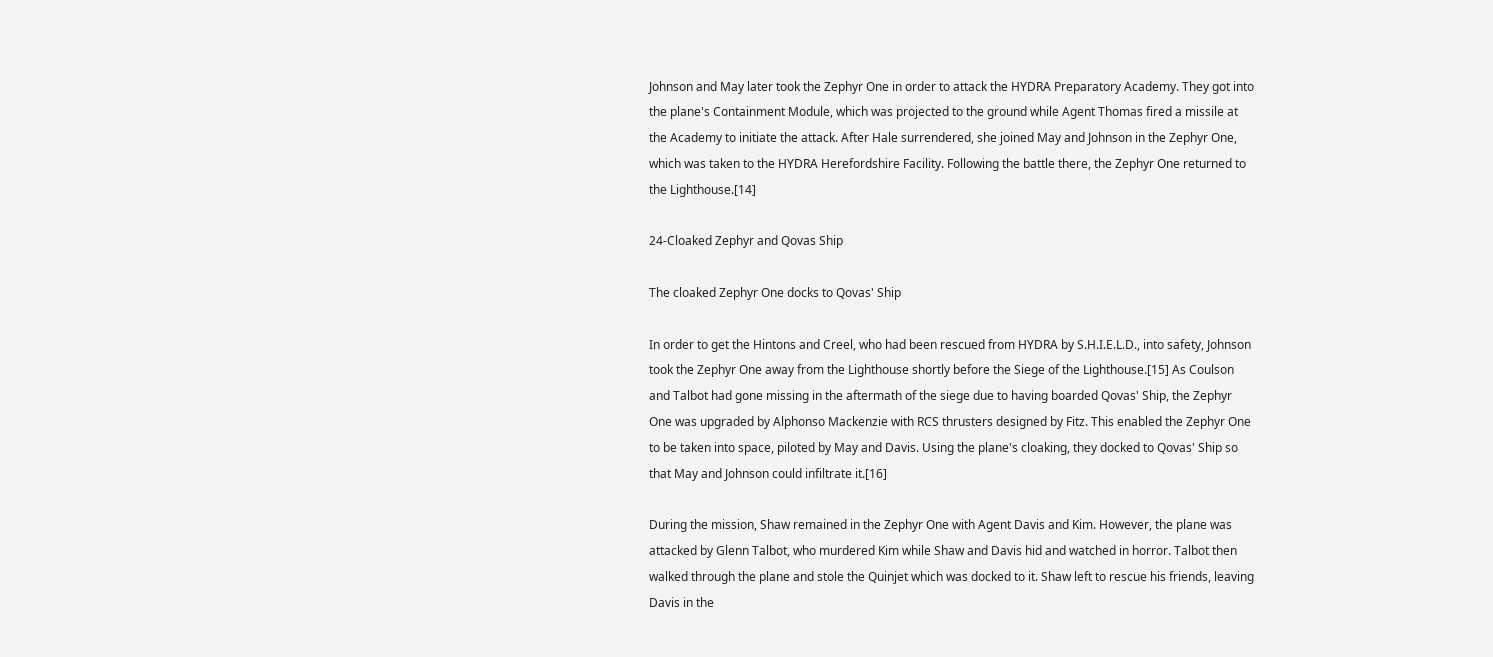Johnson and May later took the Zephyr One in order to attack the HYDRA Preparatory Academy. They got into the plane's Containment Module, which was projected to the ground while Agent Thomas fired a missile at the Academy to initiate the attack. After Hale surrendered, she joined May and Johnson in the Zephyr One, which was taken to the HYDRA Herefordshire Facility. Following the battle there, the Zephyr One returned to the Lighthouse.[14]

24-Cloaked Zephyr and Qovas Ship

The cloaked Zephyr One docks to Qovas' Ship

In order to get the Hintons and Creel, who had been rescued from HYDRA by S.H.I.E.L.D., into safety, Johnson took the Zephyr One away from the Lighthouse shortly before the Siege of the Lighthouse.[15] As Coulson and Talbot had gone missing in the aftermath of the siege due to having boarded Qovas' Ship, the Zephyr One was upgraded by Alphonso Mackenzie with RCS thrusters designed by Fitz. This enabled the Zephyr One to be taken into space, piloted by May and Davis. Using the plane's cloaking, they docked to Qovas' Ship so that May and Johnson could infiltrate it.[16]

During the mission, Shaw remained in the Zephyr One with Agent Davis and Kim. However, the plane was attacked by Glenn Talbot, who murdered Kim while Shaw and Davis hid and watched in horror. Talbot then walked through the plane and stole the Quinjet which was docked to it. Shaw left to rescue his friends, leaving Davis in the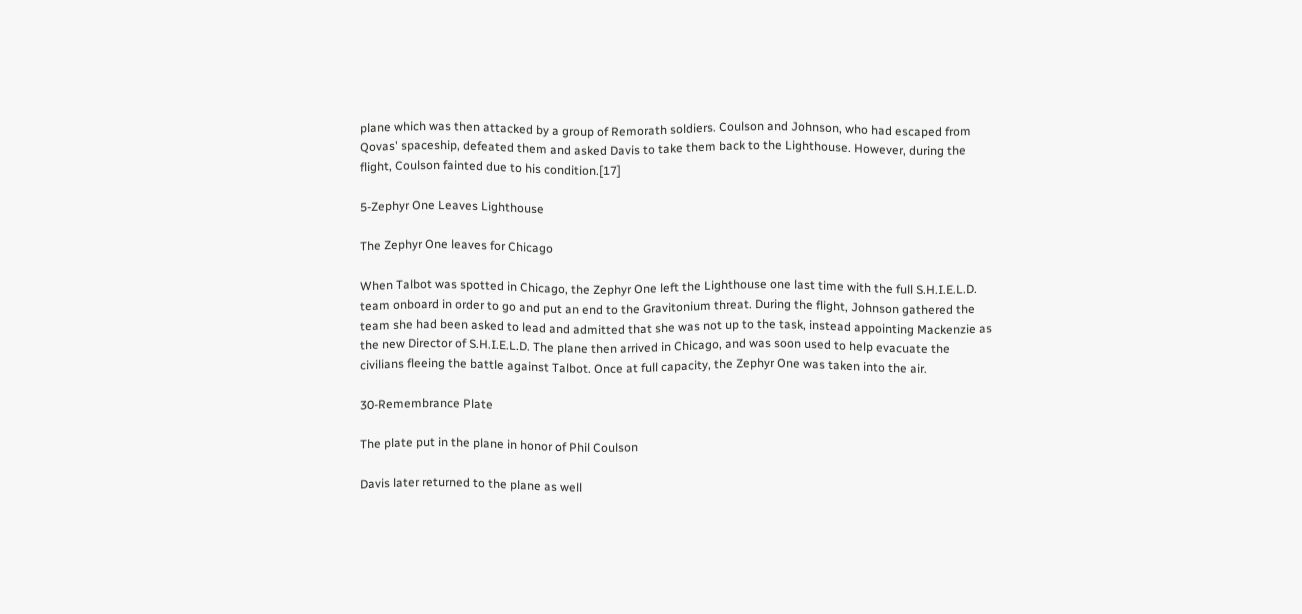plane which was then attacked by a group of Remorath soldiers. Coulson and Johnson, who had escaped from Qovas' spaceship, defeated them and asked Davis to take them back to the Lighthouse. However, during the flight, Coulson fainted due to his condition.[17]

5-Zephyr One Leaves Lighthouse

The Zephyr One leaves for Chicago

When Talbot was spotted in Chicago, the Zephyr One left the Lighthouse one last time with the full S.H.I.E.L.D. team onboard in order to go and put an end to the Gravitonium threat. During the flight, Johnson gathered the team she had been asked to lead and admitted that she was not up to the task, instead appointing Mackenzie as the new Director of S.H.I.E.L.D. The plane then arrived in Chicago, and was soon used to help evacuate the civilians fleeing the battle against Talbot. Once at full capacity, the Zephyr One was taken into the air.

30-Remembrance Plate

The plate put in the plane in honor of Phil Coulson

Davis later returned to the plane as well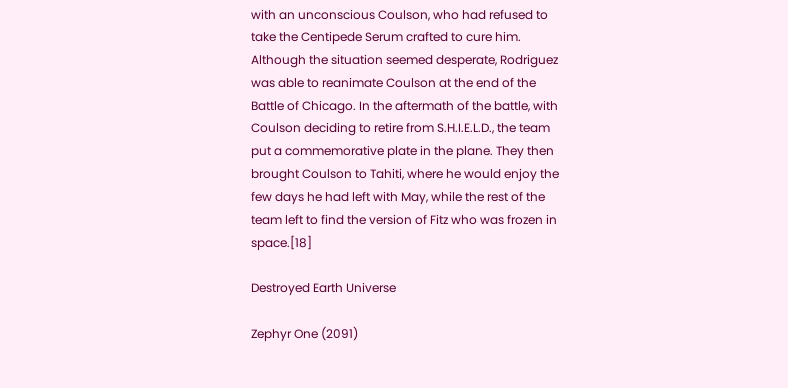with an unconscious Coulson, who had refused to take the Centipede Serum crafted to cure him. Although the situation seemed desperate, Rodriguez was able to reanimate Coulson at the end of the Battle of Chicago. In the aftermath of the battle, with Coulson deciding to retire from S.H.I.E.L.D., the team put a commemorative plate in the plane. They then brought Coulson to Tahiti, where he would enjoy the few days he had left with May, while the rest of the team left to find the version of Fitz who was frozen in space.[18]

Destroyed Earth Universe

Zephyr One (2091)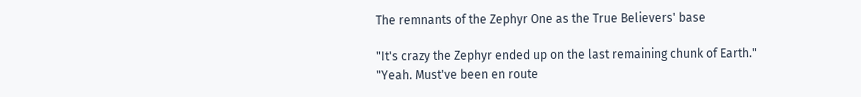The remnants of the Zephyr One as the True Believers' base

"It's crazy the Zephyr ended up on the last remaining chunk of Earth."
"Yeah. Must've been en route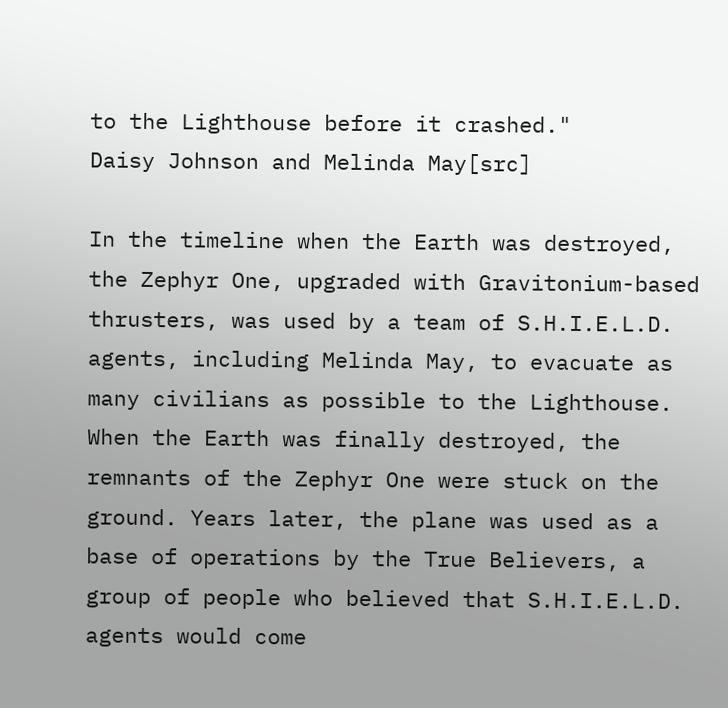to the Lighthouse before it crashed."
Daisy Johnson and Melinda May[src]

In the timeline when the Earth was destroyed, the Zephyr One, upgraded with Gravitonium-based thrusters, was used by a team of S.H.I.E.L.D. agents, including Melinda May, to evacuate as many civilians as possible to the Lighthouse. When the Earth was finally destroyed, the remnants of the Zephyr One were stuck on the ground. Years later, the plane was used as a base of operations by the True Believers, a group of people who believed that S.H.I.E.L.D. agents would come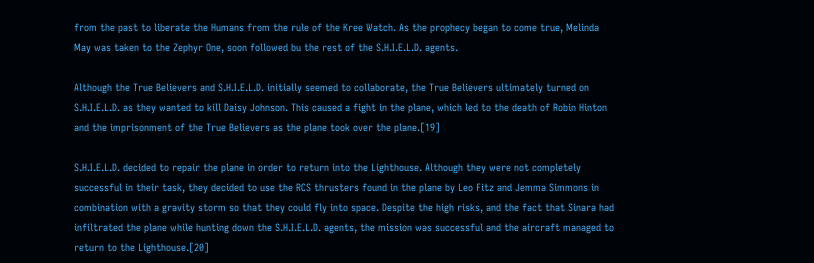from the past to liberate the Humans from the rule of the Kree Watch. As the prophecy began to come true, Melinda May was taken to the Zephyr One, soon followed bu the rest of the S.H.I.E.L.D. agents.

Although the True Believers and S.H.I.E.L.D. initially seemed to collaborate, the True Believers ultimately turned on S.H.I.E.L.D. as they wanted to kill Daisy Johnson. This caused a fight in the plane, which led to the death of Robin Hinton and the imprisonment of the True Believers as the plane took over the plane.[19]

S.H.I.E.L.D. decided to repair the plane in order to return into the Lighthouse. Although they were not completely successful in their task, they decided to use the RCS thrusters found in the plane by Leo Fitz and Jemma Simmons in combination with a gravity storm so that they could fly into space. Despite the high risks, and the fact that Sinara had infiltrated the plane while hunting down the S.H.I.E.L.D. agents, the mission was successful and the aircraft managed to return to the Lighthouse.[20]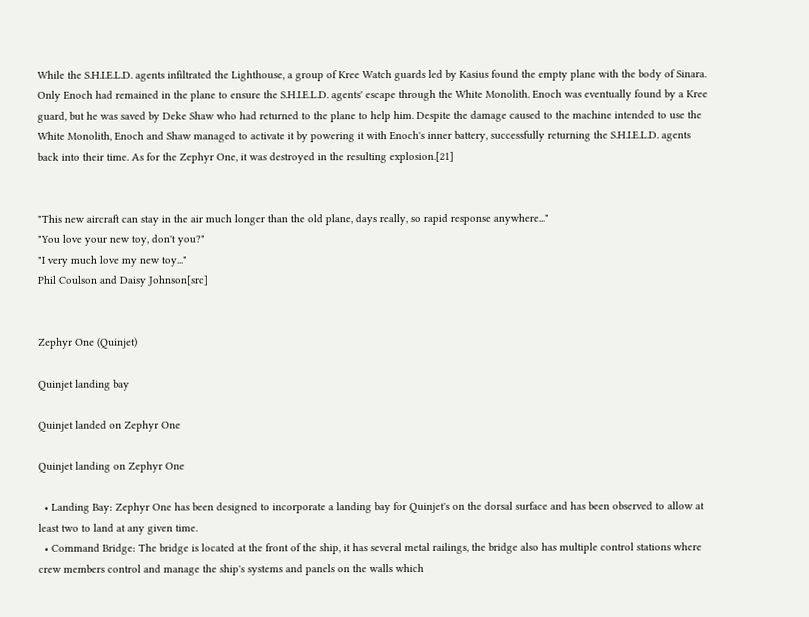While the S.H.I.E.L.D. agents infiltrated the Lighthouse, a group of Kree Watch guards led by Kasius found the empty plane with the body of Sinara. Only Enoch had remained in the plane to ensure the S.H.I.E.L.D. agents' escape through the White Monolith. Enoch was eventually found by a Kree guard, but he was saved by Deke Shaw who had returned to the plane to help him. Despite the damage caused to the machine intended to use the White Monolith, Enoch and Shaw managed to activate it by powering it with Enoch's inner battery, successfully returning the S.H.I.E.L.D. agents back into their time. As for the Zephyr One, it was destroyed in the resulting explosion.[21]


"This new aircraft can stay in the air much longer than the old plane, days really, so rapid response anywhere..."
"You love your new toy, don't you?"
"I very much love my new toy..."
Phil Coulson and Daisy Johnson[src]


Zephyr One (Quinjet)

Quinjet landing bay

Quinjet landed on Zephyr One

Quinjet landing on Zephyr One

  • Landing Bay: Zephyr One has been designed to incorporate a landing bay for Quinjet's on the dorsal surface and has been observed to allow at least two to land at any given time.
  • Command Bridge: The bridge is located at the front of the ship, it has several metal railings, the bridge also has multiple control stations where crew members control and manage the ship's systems and panels on the walls which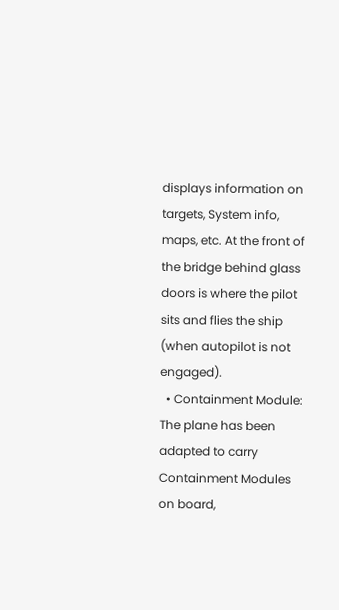displays information on targets, System info, maps, etc. At the front of the bridge behind glass doors is where the pilot sits and flies the ship (when autopilot is not engaged).
  • Containment Module: The plane has been adapted to carry Containment Modules on board,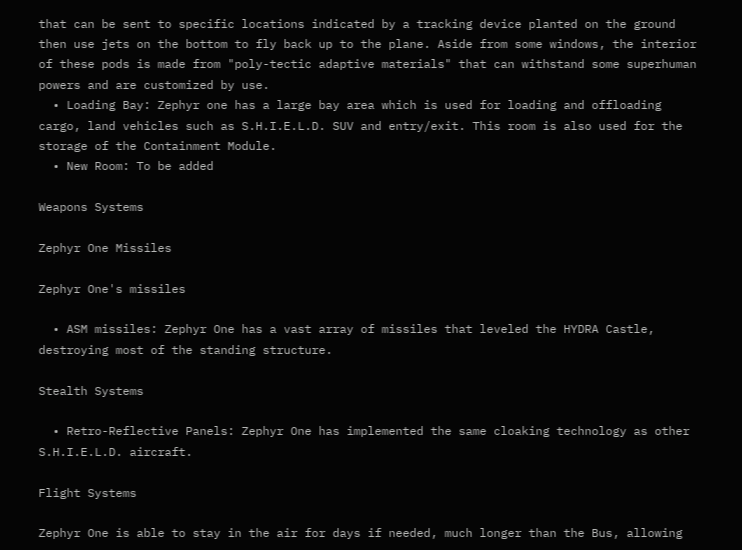that can be sent to specific locations indicated by a tracking device planted on the ground then use jets on the bottom to fly back up to the plane. Aside from some windows, the interior of these pods is made from "poly-tectic adaptive materials" that can withstand some superhuman powers and are customized by use.
  • Loading Bay: Zephyr one has a large bay area which is used for loading and offloading cargo, land vehicles such as S.H.I.E.L.D. SUV and entry/exit. This room is also used for the storage of the Containment Module.
  • New Room: To be added

Weapons Systems

Zephyr One Missiles

Zephyr One's missiles

  • ASM missiles: Zephyr One has a vast array of missiles that leveled the HYDRA Castle, destroying most of the standing structure.

Stealth Systems

  • Retro-Reflective Panels: Zephyr One has implemented the same cloaking technology as other S.H.I.E.L.D. aircraft.

Flight Systems

Zephyr One is able to stay in the air for days if needed, much longer than the Bus, allowing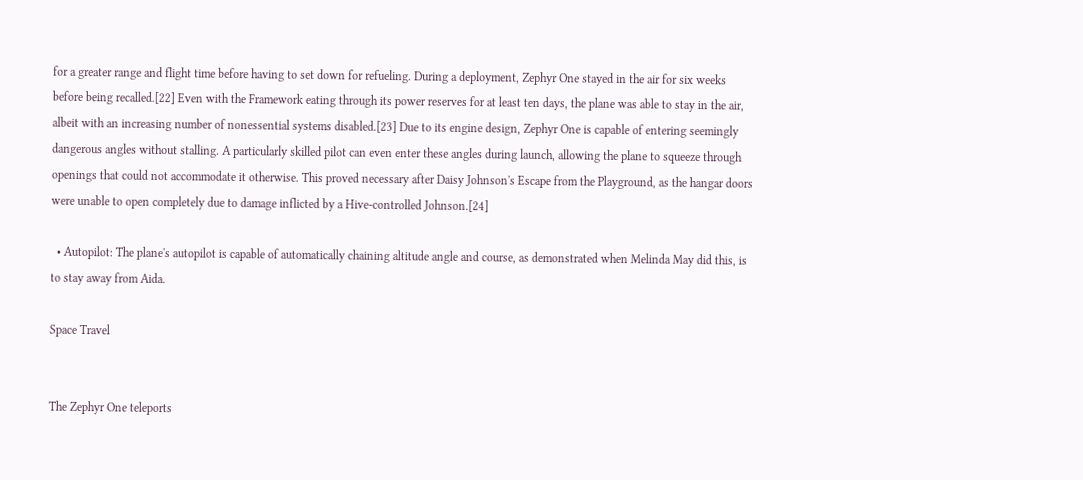for a greater range and flight time before having to set down for refueling. During a deployment, Zephyr One stayed in the air for six weeks before being recalled.[22] Even with the Framework eating through its power reserves for at least ten days, the plane was able to stay in the air, albeit with an increasing number of nonessential systems disabled.[23] Due to its engine design, Zephyr One is capable of entering seemingly dangerous angles without stalling. A particularly skilled pilot can even enter these angles during launch, allowing the plane to squeeze through openings that could not accommodate it otherwise. This proved necessary after Daisy Johnson's Escape from the Playground, as the hangar doors were unable to open completely due to damage inflicted by a Hive-controlled Johnson.[24]

  • Autopilot: The plane's autopilot is capable of automatically chaining altitude angle and course, as demonstrated when Melinda May did this, is to stay away from Aida.

Space Travel


The Zephyr One teleports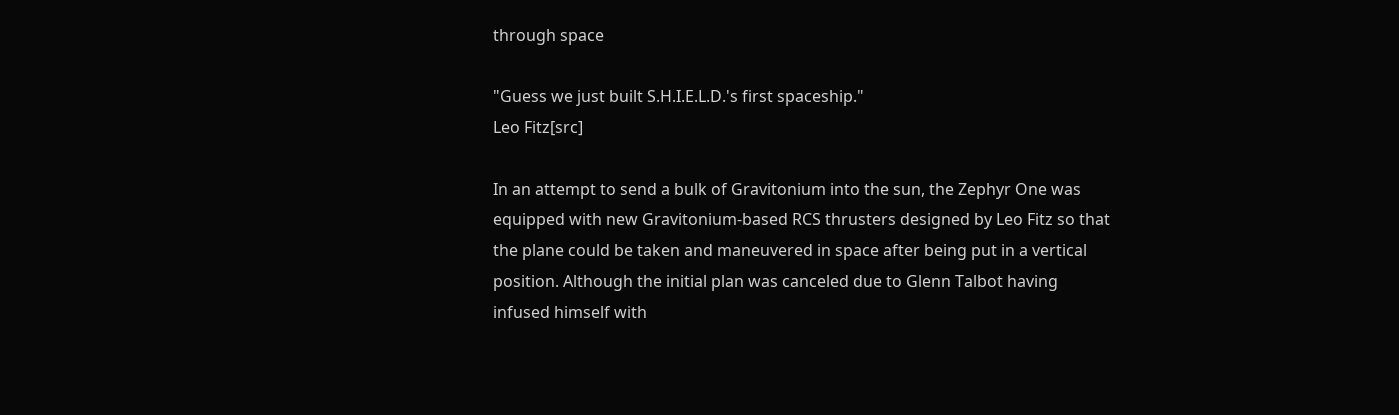through space

"Guess we just built S.H.I.E.L.D.'s first spaceship."
Leo Fitz[src]

In an attempt to send a bulk of Gravitonium into the sun, the Zephyr One was equipped with new Gravitonium-based RCS thrusters designed by Leo Fitz so that the plane could be taken and maneuvered in space after being put in a vertical position. Although the initial plan was canceled due to Glenn Talbot having infused himself with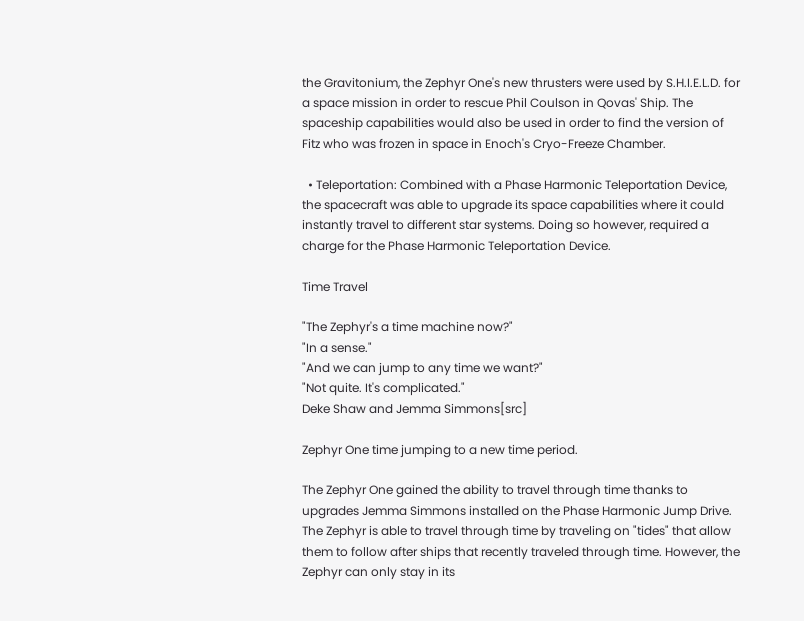the Gravitonium, the Zephyr One's new thrusters were used by S.H.I.E.L.D. for a space mission in order to rescue Phil Coulson in Qovas' Ship. The spaceship capabilities would also be used in order to find the version of Fitz who was frozen in space in Enoch's Cryo-Freeze Chamber.

  • Teleportation: Combined with a Phase Harmonic Teleportation Device, the spacecraft was able to upgrade its space capabilities where it could instantly travel to different star systems. Doing so however, required a charge for the Phase Harmonic Teleportation Device.

Time Travel

"The Zephyr's a time machine now?"
"In a sense."
"And we can jump to any time we want?"
"Not quite. It's complicated."
Deke Shaw and Jemma Simmons[src]

Zephyr One time jumping to a new time period.

The Zephyr One gained the ability to travel through time thanks to upgrades Jemma Simmons installed on the Phase Harmonic Jump Drive. The Zephyr is able to travel through time by traveling on "tides" that allow them to follow after ships that recently traveled through time. However, the Zephyr can only stay in its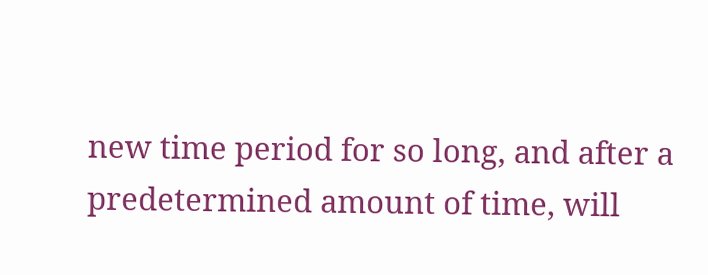new time period for so long, and after a predetermined amount of time, will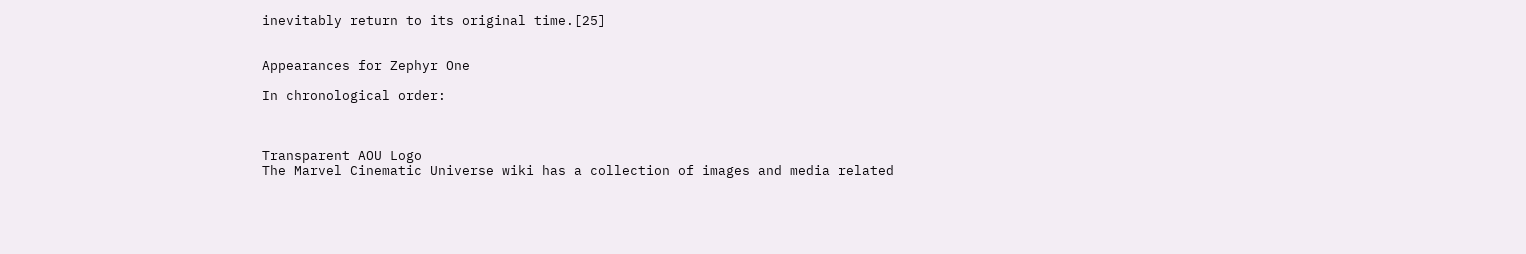inevitably return to its original time.[25]


Appearances for Zephyr One

In chronological order:



Transparent AOU Logo
The Marvel Cinematic Universe wiki has a collection of images and media related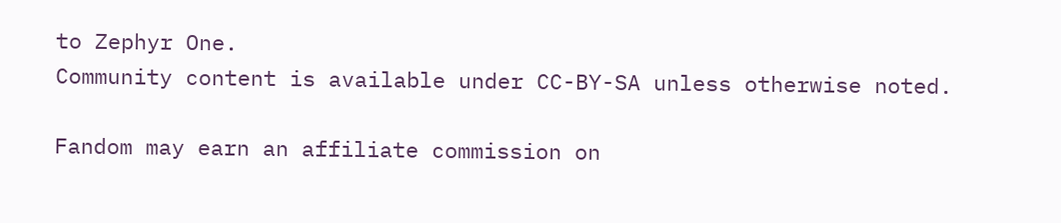to Zephyr One.
Community content is available under CC-BY-SA unless otherwise noted.

Fandom may earn an affiliate commission on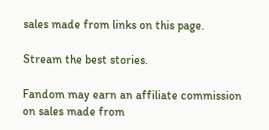sales made from links on this page.

Stream the best stories.

Fandom may earn an affiliate commission on sales made from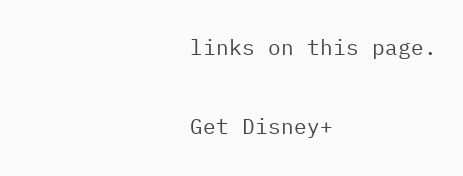links on this page.

Get Disney+